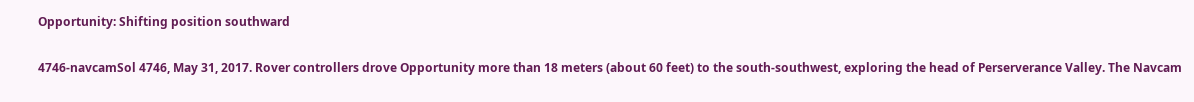Opportunity: Shifting position southward

4746-navcamSol 4746, May 31, 2017. Rover controllers drove Opportunity more than 18 meters (about 60 feet) to the south-southwest, exploring the head of Perserverance Valley. The Navcam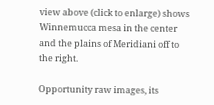view above (click to enlarge) shows Winnemucca mesa in the center and the plains of Meridiani off to the right.

Opportunity raw images, its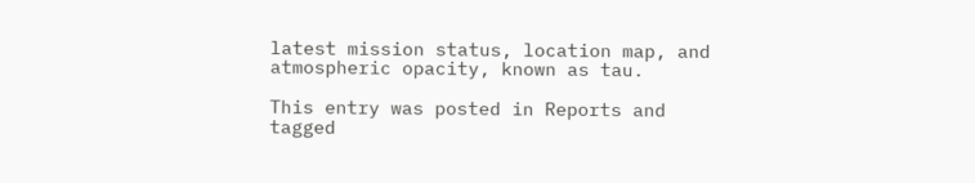latest mission status, location map, and atmospheric opacity, known as tau.

This entry was posted in Reports and tagged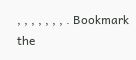, , , , , , , . Bookmark the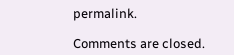permalink.

Comments are closed.